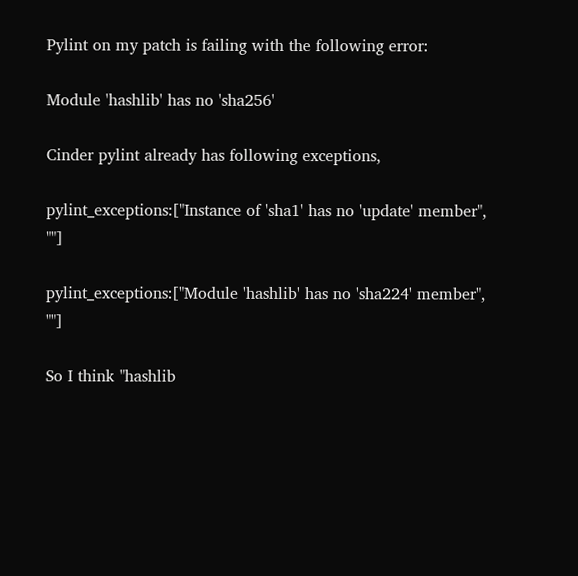Pylint on my patch is failing with the following error:

Module 'hashlib' has no 'sha256'

Cinder pylint already has following exceptions,

pylint_exceptions:["Instance of 'sha1' has no 'update' member", ""]

pylint_exceptions:["Module 'hashlib' has no 'sha224' member", ""]

So I think "hashlib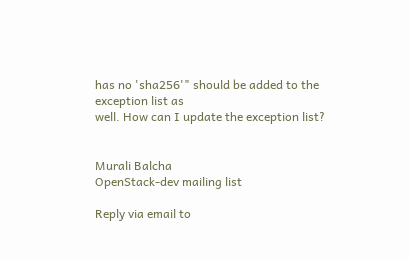has no 'sha256'" should be added to the exception list as
well. How can I update the exception list?


Murali Balcha
OpenStack-dev mailing list

Reply via email to